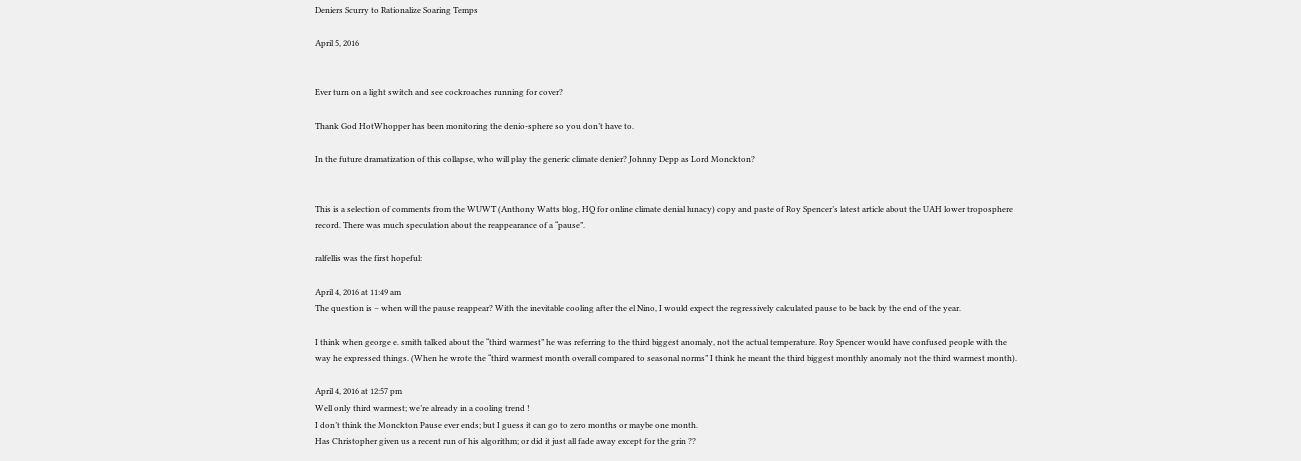Deniers Scurry to Rationalize Soaring Temps

April 5, 2016


Ever turn on a light switch and see cockroaches running for cover?

Thank God HotWhopper has been monitoring the denio-sphere so you don’t have to.

In the future dramatization of this collapse, who will play the generic climate denier? Johnny Depp as Lord Monckton?


This is a selection of comments from the WUWT (Anthony Watts blog, HQ for online climate denial lunacy) copy and paste of Roy Spencer’s latest article about the UAH lower troposphere record. There was much speculation about the reappearance of a “pause”.

ralfellis was the first hopeful:

April 4, 2016 at 11:49 am
The question is – when will the pause reappear? With the inevitable cooling after the el Nino, I would expect the regressively calculated pause to be back by the end of the year.

I think when george e. smith talked about the “third warmest” he was referring to the third biggest anomaly, not the actual temperature. Roy Spencer would have confused people with the way he expressed things. (When he wrote the “third warmest month overall compared to seasonal norms” I think he meant the third biggest monthly anomaly not the third warmest month).

April 4, 2016 at 12:57 pm
Well only third warmest; we’re already in a cooling trend !
I don’t think the Monckton Pause ever ends; but I guess it can go to zero months or maybe one month.
Has Christopher given us a recent run of his algorithm; or did it just all fade away except for the grin ??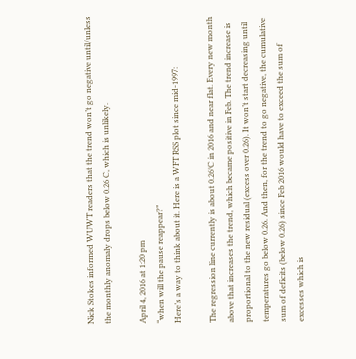Nick Stokes informed WUWT readers that the trend won’t go negative until/unless the monthly anomaly drops below 0.26 C, which is unlikely.

April 4, 2016 at 1:20 pm
“when will the pause reappear?”
Here’s a way to think about it. Here is a WFT RSS plot since mid-1997:

The regression line currently is about 0.26°C in 2016 and near flat. Every new month above that increases the trend, which became positive in Feb. The trend increase is proportional to the new residual (excess over 0.26). It won’t start decreasing until temperatures go below 0.26. And then, for the trend to go negative, the cumulative sum of deficits (below 0.26) since Feb 2016 would have to exceed the sum of excesses which is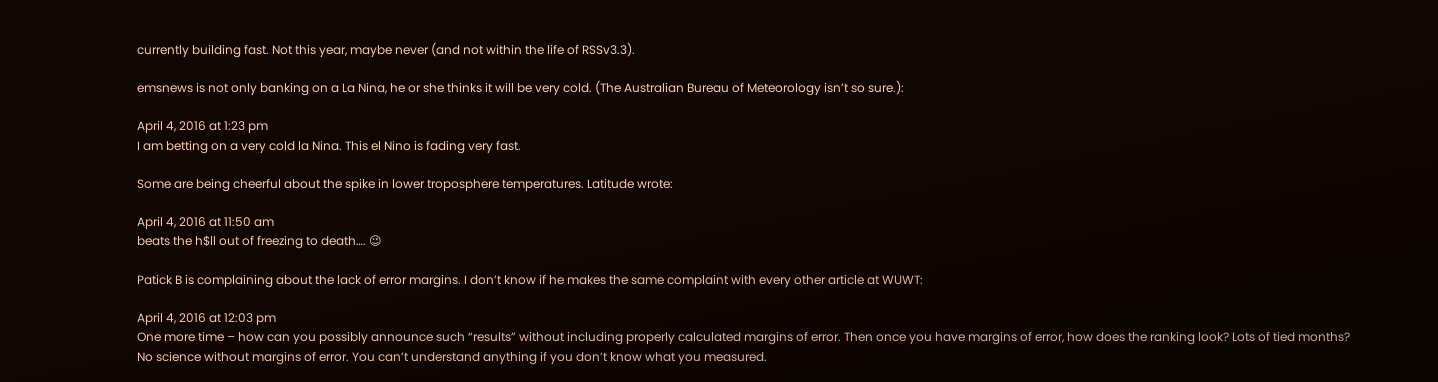currently building fast. Not this year, maybe never (and not within the life of RSSv3.3).

emsnews is not only banking on a La Nina, he or she thinks it will be very cold. (The Australian Bureau of Meteorology isn’t so sure.):

April 4, 2016 at 1:23 pm
I am betting on a very cold la Nina. This el Nino is fading very fast.

Some are being cheerful about the spike in lower troposphere temperatures. Latitude wrote:

April 4, 2016 at 11:50 am
beats the h$ll out of freezing to death…. 😉

Patick B is complaining about the lack of error margins. I don’t know if he makes the same complaint with every other article at WUWT:

April 4, 2016 at 12:03 pm
One more time – how can you possibly announce such “results” without including properly calculated margins of error. Then once you have margins of error, how does the ranking look? Lots of tied months?
No science without margins of error. You can’t understand anything if you don’t know what you measured.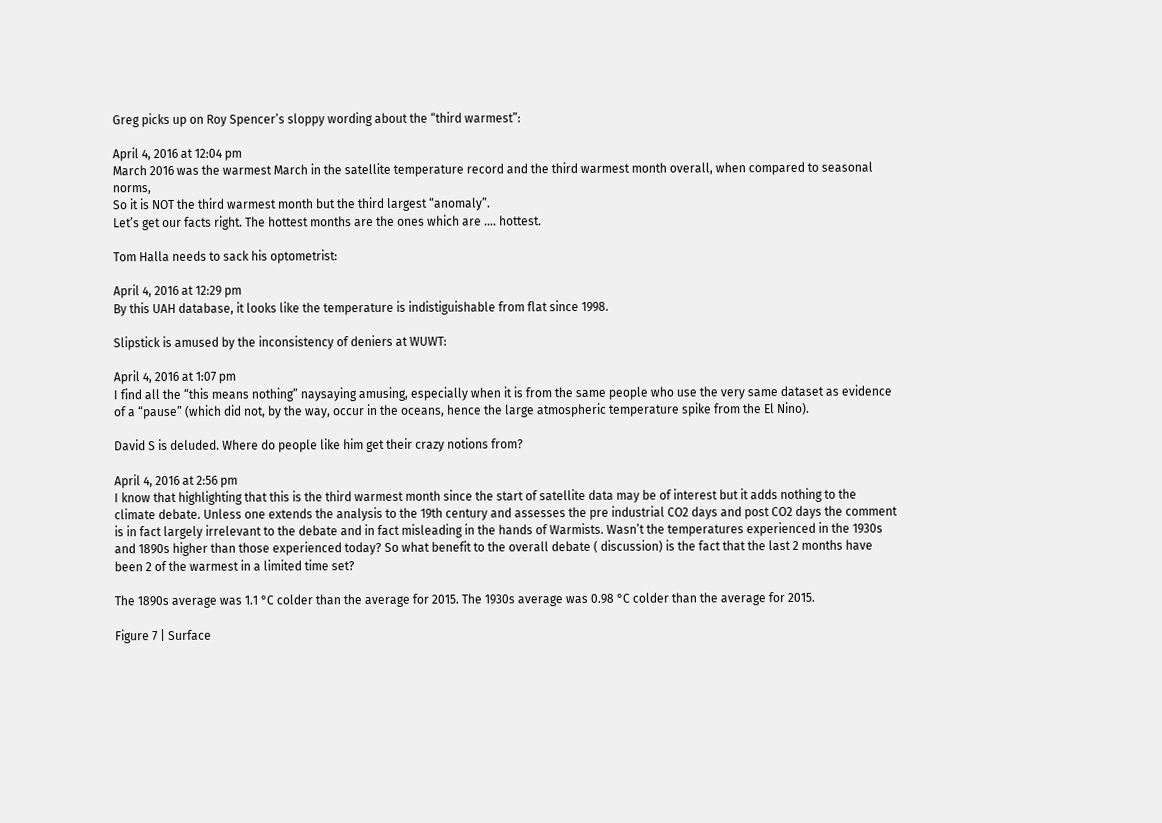Greg picks up on Roy Spencer’s sloppy wording about the “third warmest”:

April 4, 2016 at 12:04 pm
March 2016 was the warmest March in the satellite temperature record and the third warmest month overall, when compared to seasonal norms,
So it is NOT the third warmest month but the third largest “anomaly”.
Let’s get our facts right. The hottest months are the ones which are …. hottest.

Tom Halla needs to sack his optometrist:

April 4, 2016 at 12:29 pm
By this UAH database, it looks like the temperature is indistiguishable from flat since 1998.

Slipstick is amused by the inconsistency of deniers at WUWT:

April 4, 2016 at 1:07 pm
I find all the “this means nothing” naysaying amusing, especially when it is from the same people who use the very same dataset as evidence of a “pause” (which did not, by the way, occur in the oceans, hence the large atmospheric temperature spike from the El Nino).

David S is deluded. Where do people like him get their crazy notions from?

April 4, 2016 at 2:56 pm
I know that highlighting that this is the third warmest month since the start of satellite data may be of interest but it adds nothing to the climate debate. Unless one extends the analysis to the 19th century and assesses the pre industrial CO2 days and post CO2 days the comment is in fact largely irrelevant to the debate and in fact misleading in the hands of Warmists. Wasn’t the temperatures experienced in the 1930s and 1890s higher than those experienced today? So what benefit to the overall debate ( discussion) is the fact that the last 2 months have been 2 of the warmest in a limited time set?

The 1890s average was 1.1 °C colder than the average for 2015. The 1930s average was 0.98 °C colder than the average for 2015.

Figure 7 | Surface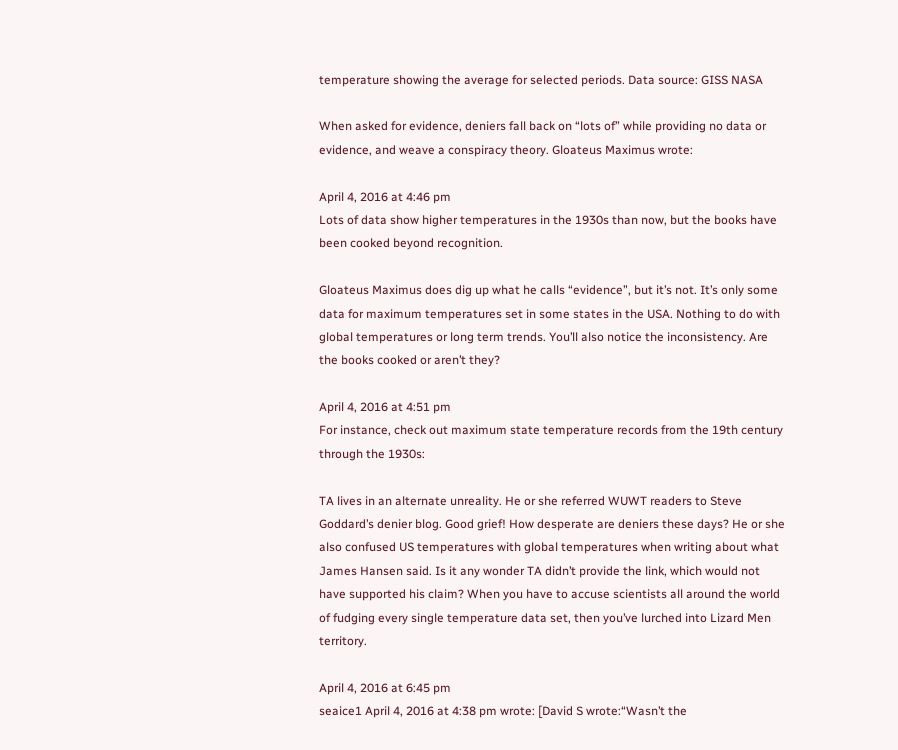temperature showing the average for selected periods. Data source: GISS NASA

When asked for evidence, deniers fall back on “lots of” while providing no data or evidence, and weave a conspiracy theory. Gloateus Maximus wrote:

April 4, 2016 at 4:46 pm
Lots of data show higher temperatures in the 1930s than now, but the books have been cooked beyond recognition.

Gloateus Maximus does dig up what he calls “evidence”, but it’s not. It’s only some data for maximum temperatures set in some states in the USA. Nothing to do with global temperatures or long term trends. You’ll also notice the inconsistency. Are the books cooked or aren’t they?

April 4, 2016 at 4:51 pm
For instance, check out maximum state temperature records from the 19th century through the 1930s:

TA lives in an alternate unreality. He or she referred WUWT readers to Steve Goddard’s denier blog. Good grief! How desperate are deniers these days? He or she also confused US temperatures with global temperatures when writing about what James Hansen said. Is it any wonder TA didn’t provide the link, which would not have supported his claim? When you have to accuse scientists all around the world of fudging every single temperature data set, then you’ve lurched into Lizard Men territory.

April 4, 2016 at 6:45 pm
seaice1 April 4, 2016 at 4:38 pm wrote: [David S wrote:“Wasn’t the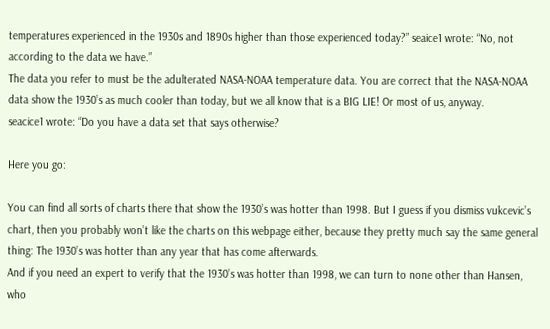temperatures experienced in the 1930s and 1890s higher than those experienced today?” seaice1 wrote: “No, not according to the data we have.”
The data you refer to must be the adulterated NASA-NOAA temperature data. You are correct that the NASA-NOAA data show the 1930’s as much cooler than today, but we all know that is a BIG LIE! Or most of us, anyway.
seacice1 wrote: “Do you have a data set that says otherwise?

Here you go:

You can find all sorts of charts there that show the 1930’s was hotter than 1998. But I guess if you dismiss vukcevic’s chart, then you probably won’t like the charts on this webpage either, because they pretty much say the same general thing: The 1930’s was hotter than any year that has come afterwards.
And if you need an expert to verify that the 1930’s was hotter than 1998, we can turn to none other than Hansen, who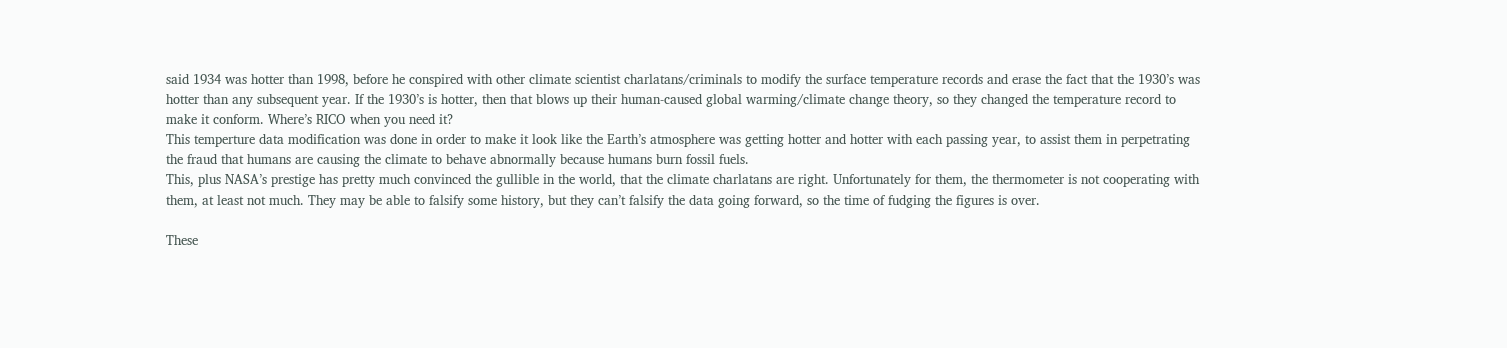said 1934 was hotter than 1998, before he conspired with other climate scientist charlatans/criminals to modify the surface temperature records and erase the fact that the 1930’s was hotter than any subsequent year. If the 1930’s is hotter, then that blows up their human-caused global warming/climate change theory, so they changed the temperature record to make it conform. Where’s RICO when you need it?
This temperture data modification was done in order to make it look like the Earth’s atmosphere was getting hotter and hotter with each passing year, to assist them in perpetrating the fraud that humans are causing the climate to behave abnormally because humans burn fossil fuels.
This, plus NASA’s prestige has pretty much convinced the gullible in the world, that the climate charlatans are right. Unfortunately for them, the thermometer is not cooperating with them, at least not much. They may be able to falsify some history, but they can’t falsify the data going forward, so the time of fudging the figures is over.

These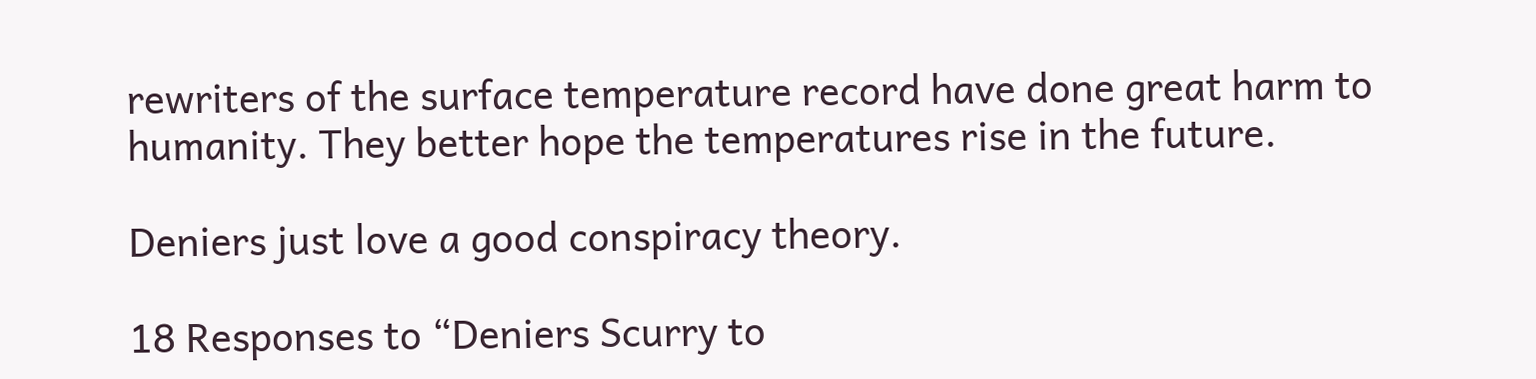rewriters of the surface temperature record have done great harm to humanity. They better hope the temperatures rise in the future.

Deniers just love a good conspiracy theory.

18 Responses to “Deniers Scurry to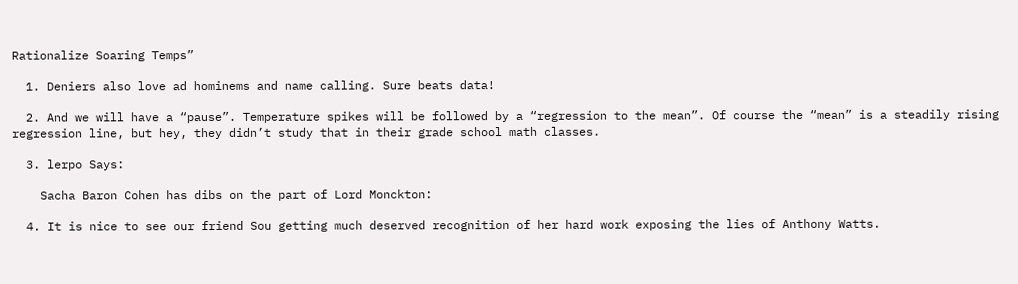Rationalize Soaring Temps”

  1. Deniers also love ad hominems and name calling. Sure beats data!

  2. And we will have a “pause”. Temperature spikes will be followed by a “regression to the mean”. Of course the “mean” is a steadily rising regression line, but hey, they didn’t study that in their grade school math classes.

  3. lerpo Says:

    Sacha Baron Cohen has dibs on the part of Lord Monckton:

  4. It is nice to see our friend Sou getting much deserved recognition of her hard work exposing the lies of Anthony Watts.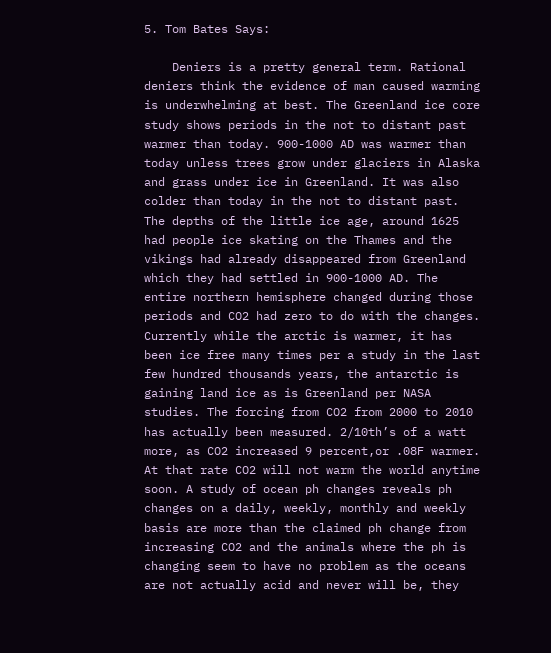5. Tom Bates Says:

    Deniers is a pretty general term. Rational deniers think the evidence of man caused warming is underwhelming at best. The Greenland ice core study shows periods in the not to distant past warmer than today. 900-1000 AD was warmer than today unless trees grow under glaciers in Alaska and grass under ice in Greenland. It was also colder than today in the not to distant past. The depths of the little ice age, around 1625 had people ice skating on the Thames and the vikings had already disappeared from Greenland which they had settled in 900-1000 AD. The entire northern hemisphere changed during those periods and CO2 had zero to do with the changes. Currently while the arctic is warmer, it has been ice free many times per a study in the last few hundred thousands years, the antarctic is gaining land ice as is Greenland per NASA studies. The forcing from CO2 from 2000 to 2010 has actually been measured. 2/10th’s of a watt more, as CO2 increased 9 percent,or .08F warmer. At that rate CO2 will not warm the world anytime soon. A study of ocean ph changes reveals ph changes on a daily, weekly, monthly and weekly basis are more than the claimed ph change from increasing CO2 and the animals where the ph is changing seem to have no problem as the oceans are not actually acid and never will be, they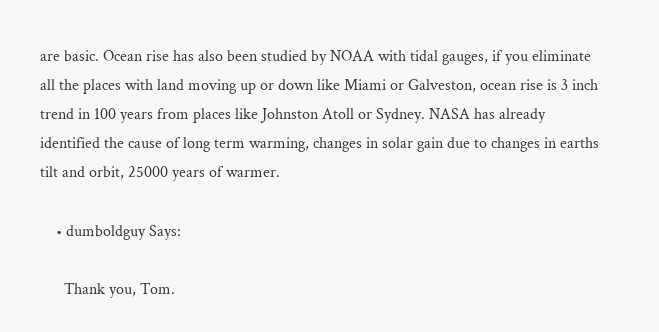are basic. Ocean rise has also been studied by NOAA with tidal gauges, if you eliminate all the places with land moving up or down like Miami or Galveston, ocean rise is 3 inch trend in 100 years from places like Johnston Atoll or Sydney. NASA has already identified the cause of long term warming, changes in solar gain due to changes in earths tilt and orbit, 25000 years of warmer.

    • dumboldguy Says:

      Thank you, Tom.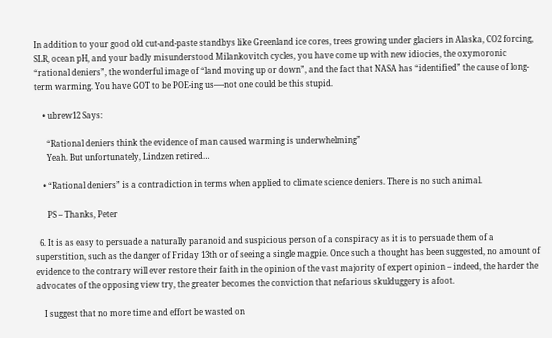In addition to your good old cut-and-paste standbys like Greenland ice cores, trees growing under glaciers in Alaska, CO2 forcing, SLR, ocean pH, and your badly misunderstood Milankovitch cycles, you have come up with new idiocies, the oxymoronic “rational deniers”, the wonderful image of “land moving up or down”, and the fact that NASA has “identified” the cause of long-term warming. You have GOT to be POE-ing us—-not one could be this stupid.

    • ubrew12 Says:

      “Rational deniers think the evidence of man caused warming is underwhelming”
      Yeah. But unfortunately, Lindzen retired…

    • “Rational deniers” is a contradiction in terms when applied to climate science deniers. There is no such animal.

      PS – Thanks, Peter

  6. It is as easy to persuade a naturally paranoid and suspicious person of a conspiracy as it is to persuade them of a superstition, such as the danger of Friday 13th or of seeing a single magpie. Once such a thought has been suggested, no amount of evidence to the contrary will ever restore their faith in the opinion of the vast majority of expert opinion – indeed, the harder the advocates of the opposing view try, the greater becomes the conviction that nefarious skulduggery is afoot.

    I suggest that no more time and effort be wasted on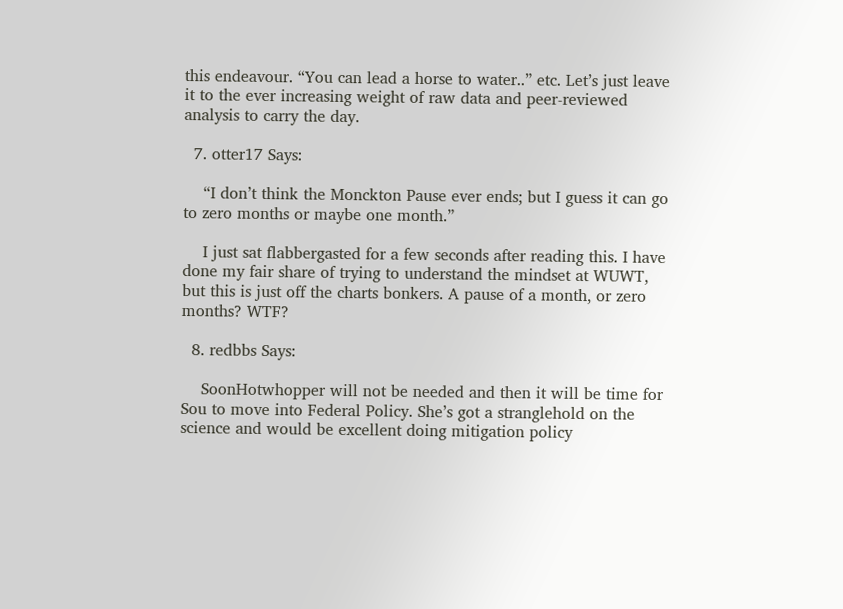this endeavour. “You can lead a horse to water..” etc. Let’s just leave it to the ever increasing weight of raw data and peer-reviewed analysis to carry the day.

  7. otter17 Says:

    “I don’t think the Monckton Pause ever ends; but I guess it can go to zero months or maybe one month.”

    I just sat flabbergasted for a few seconds after reading this. I have done my fair share of trying to understand the mindset at WUWT, but this is just off the charts bonkers. A pause of a month, or zero months? WTF?

  8. redbbs Says:

    SoonHotwhopper will not be needed and then it will be time for Sou to move into Federal Policy. She’s got a stranglehold on the science and would be excellent doing mitigation policy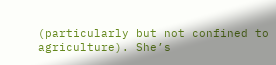(particularly but not confined to agriculture). She’s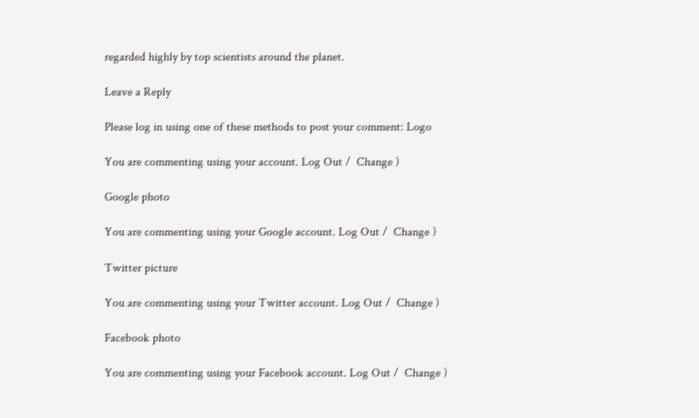regarded highly by top scientists around the planet.

Leave a Reply

Please log in using one of these methods to post your comment: Logo

You are commenting using your account. Log Out /  Change )

Google photo

You are commenting using your Google account. Log Out /  Change )

Twitter picture

You are commenting using your Twitter account. Log Out /  Change )

Facebook photo

You are commenting using your Facebook account. Log Out /  Change )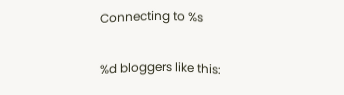Connecting to %s

%d bloggers like this: